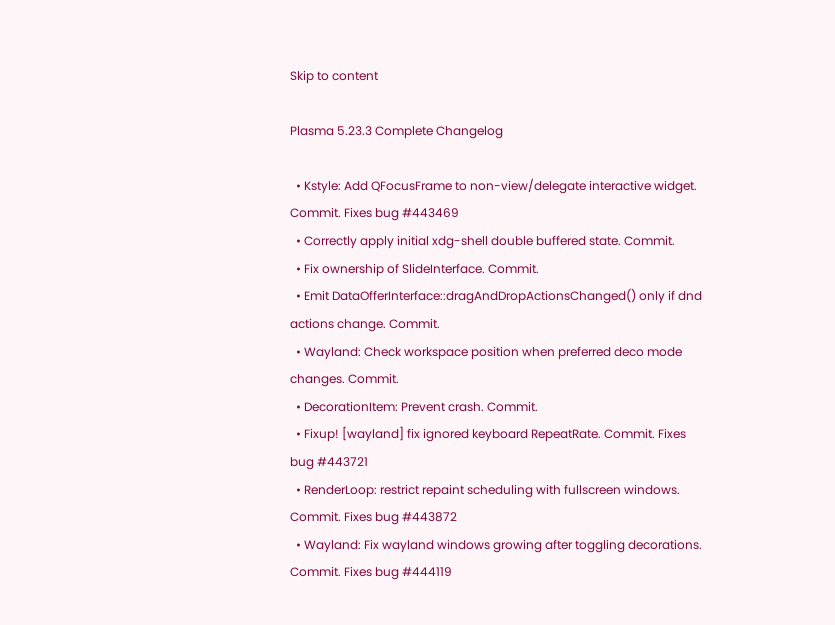Skip to content

Plasma 5.23.3 Complete Changelog

  • Kstyle: Add QFocusFrame to non-view/delegate interactive widget. Commit. Fixes bug #443469
  • Correctly apply initial xdg-shell double buffered state. Commit.
  • Fix ownership of SlideInterface. Commit.
  • Emit DataOfferInterface::dragAndDropActionsChanged() only if dnd actions change. Commit.
  • Wayland: Check workspace position when preferred deco mode changes. Commit.
  • DecorationItem: Prevent crash. Commit.
  • Fixup! [wayland] fix ignored keyboard RepeatRate. Commit. Fixes bug #443721
  • RenderLoop: restrict repaint scheduling with fullscreen windows. Commit. Fixes bug #443872
  • Wayland: Fix wayland windows growing after toggling decorations. Commit. Fixes bug #444119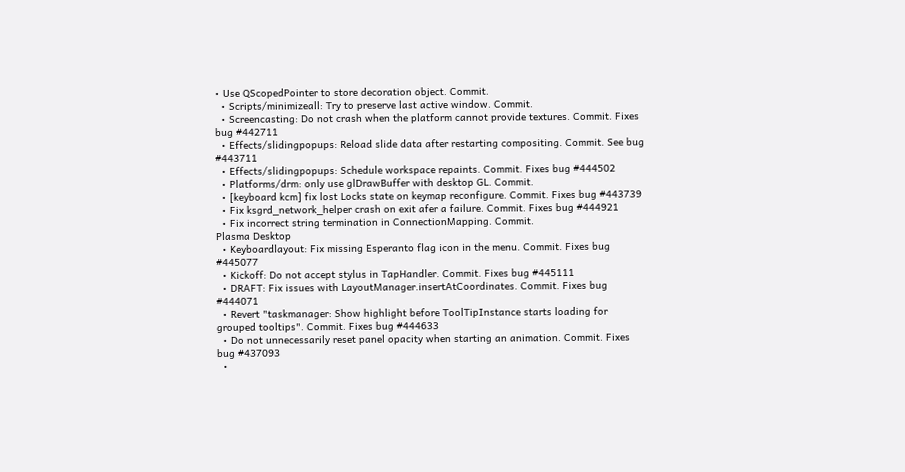• Use QScopedPointer to store decoration object. Commit.
  • Scripts/minimizeall: Try to preserve last active window. Commit.
  • Screencasting: Do not crash when the platform cannot provide textures. Commit. Fixes bug #442711
  • Effects/slidingpopups: Reload slide data after restarting compositing. Commit. See bug #443711
  • Effects/slidingpopups: Schedule workspace repaints. Commit. Fixes bug #444502
  • Platforms/drm: only use glDrawBuffer with desktop GL. Commit.
  • [keyboard kcm] fix lost Locks state on keymap reconfigure. Commit. Fixes bug #443739
  • Fix ksgrd_network_helper crash on exit afer a failure. Commit. Fixes bug #444921
  • Fix incorrect string termination in ConnectionMapping. Commit.
Plasma Desktop
  • Keyboardlayout: Fix missing Esperanto flag icon in the menu. Commit. Fixes bug #445077
  • Kickoff: Do not accept stylus in TapHandler. Commit. Fixes bug #445111
  • DRAFT: Fix issues with LayoutManager.insertAtCoordinates. Commit. Fixes bug #444071
  • Revert "taskmanager: Show highlight before ToolTipInstance starts loading for grouped tooltips". Commit. Fixes bug #444633
  • Do not unnecessarily reset panel opacity when starting an animation. Commit. Fixes bug #437093
  •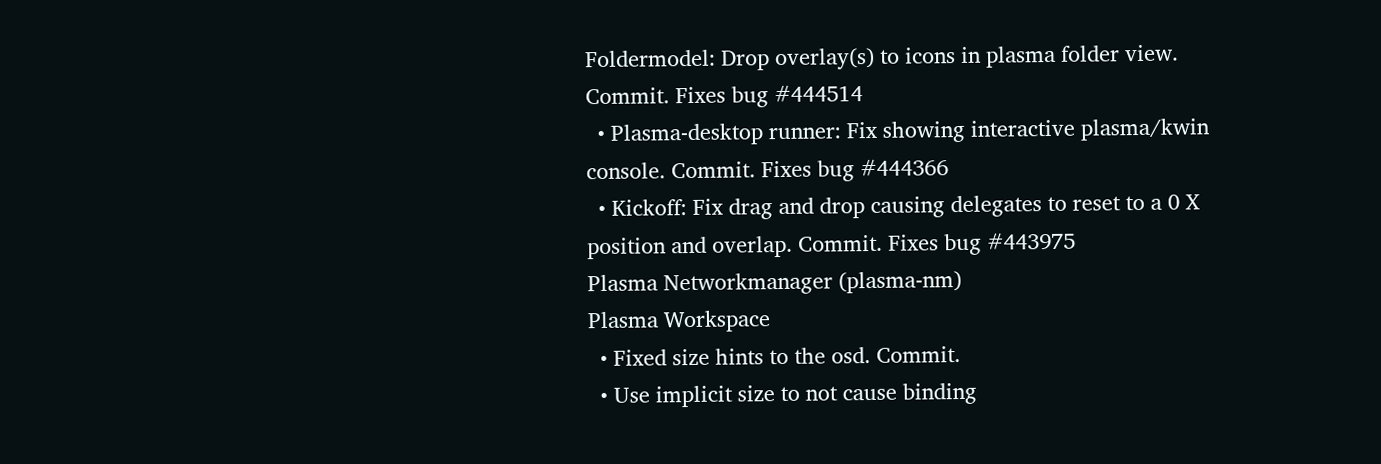Foldermodel: Drop overlay(s) to icons in plasma folder view. Commit. Fixes bug #444514
  • Plasma-desktop runner: Fix showing interactive plasma/kwin console. Commit. Fixes bug #444366
  • Kickoff: Fix drag and drop causing delegates to reset to a 0 X position and overlap. Commit. Fixes bug #443975
Plasma Networkmanager (plasma-nm)
Plasma Workspace
  • Fixed size hints to the osd. Commit.
  • Use implicit size to not cause binding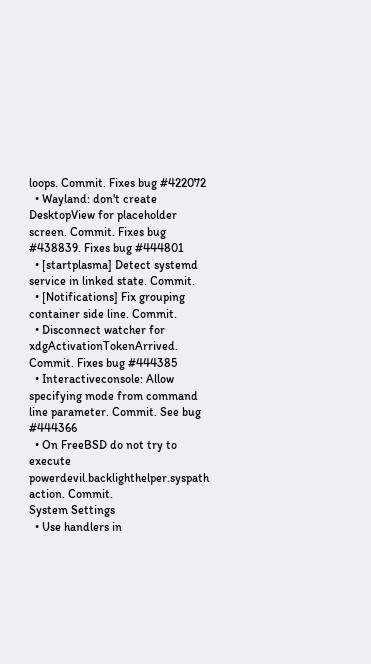loops. Commit. Fixes bug #422072
  • Wayland: don't create DesktopView for placeholder screen. Commit. Fixes bug #438839. Fixes bug #444801
  • [startplasma] Detect systemd service in linked state. Commit.
  • [Notifications] Fix grouping container side line. Commit.
  • Disconnect watcher for xdgActivationTokenArrived. Commit. Fixes bug #444385
  • Interactiveconsole: Allow specifying mode from command line parameter. Commit. See bug #444366
  • On FreeBSD do not try to execute powerdevil.backlighthelper.syspath action. Commit.
System Settings
  • Use handlers in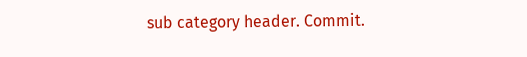sub category header. Commit.